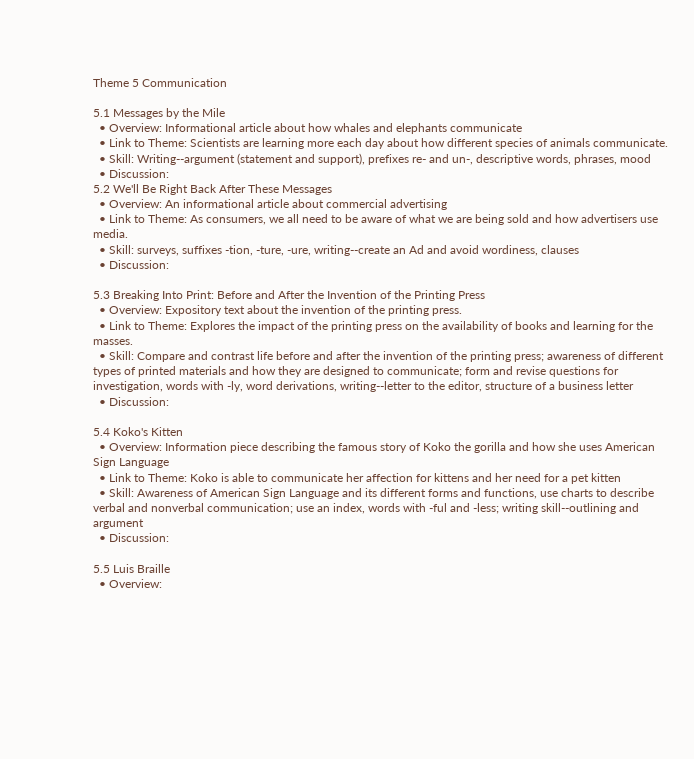Theme 5 Communication

5.1 Messages by the Mile
  • Overview: Informational article about how whales and elephants communicate
  • Link to Theme: Scientists are learning more each day about how different species of animals communicate.
  • Skill: Writing--argument (statement and support), prefixes re- and un-, descriptive words, phrases, mood
  • Discussion:
5.2 We'll Be Right Back After These Messages
  • Overview: An informational article about commercial advertising
  • Link to Theme: As consumers, we all need to be aware of what we are being sold and how advertisers use media.
  • Skill: surveys, suffixes -tion, -ture, -ure, writing--create an Ad and avoid wordiness, clauses
  • Discussion:

5.3 Breaking Into Print: Before and After the Invention of the Printing Press
  • Overview: Expository text about the invention of the printing press.
  • Link to Theme: Explores the impact of the printing press on the availability of books and learning for the masses.
  • Skill: Compare and contrast life before and after the invention of the printing press; awareness of different types of printed materials and how they are designed to communicate; form and revise questions for investigation, words with -ly, word derivations, writing--letter to the editor, structure of a business letter
  • Discussion:

5.4 Koko's Kitten
  • Overview: Information piece describing the famous story of Koko the gorilla and how she uses American Sign Language
  • Link to Theme: Koko is able to communicate her affection for kittens and her need for a pet kitten
  • Skill: Awareness of American Sign Language and its different forms and functions, use charts to describe verbal and nonverbal communication; use an index, words with -ful and -less; writing skill--outlining and argument
  • Discussion:

5.5 Luis Braille
  • Overview: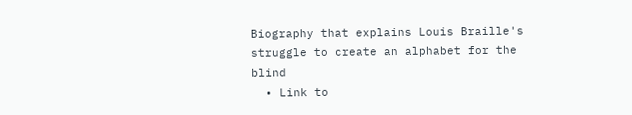Biography that explains Louis Braille's struggle to create an alphabet for the blind
  • Link to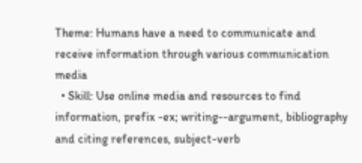Theme: Humans have a need to communicate and receive information through various communication media
  • Skill: Use online media and resources to find information, prefix -ex; writing--argument, bibliography and citing references, subject-verb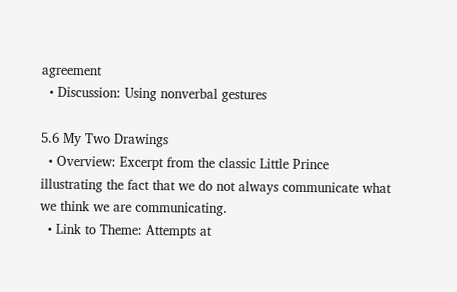agreement
  • Discussion: Using nonverbal gestures

5.6 My Two Drawings
  • Overview: Excerpt from the classic Little Prince illustrating the fact that we do not always communicate what we think we are communicating.
  • Link to Theme: Attempts at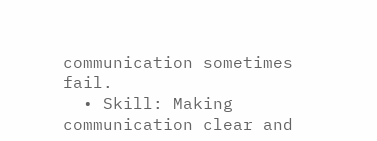communication sometimes fail.
  • Skill: Making communication clear and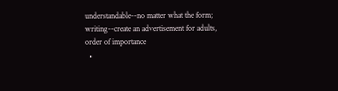understandable--no matter what the form; writing--create an advertisement for adults, order of importance
  •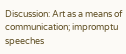Discussion: Art as a means of communication; impromptu speeches